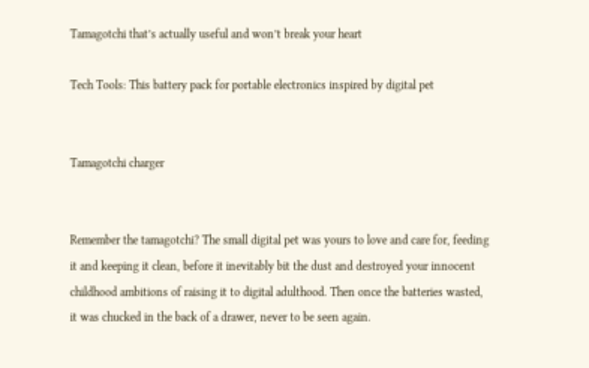Tamagotchi that’s actually useful and won’t break your heart

Tech Tools: This battery pack for portable electronics inspired by digital pet


Tamagotchi charger


Remember the tamagotchi? The small digital pet was yours to love and care for, feeding it and keeping it clean, before it inevitably bit the dust and destroyed your innocent childhood ambitions of raising it to digital adulthood. Then once the batteries wasted, it was chucked in the back of a drawer, never to be seen again.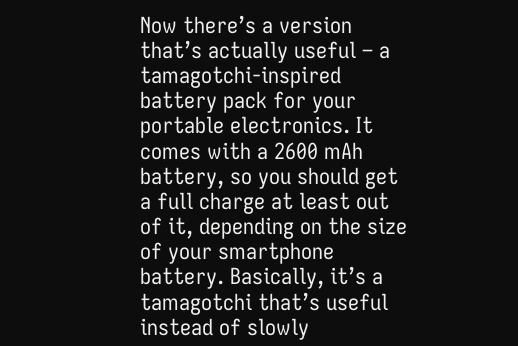Now there’s a version that’s actually useful – a tamagotchi-inspired battery pack for your portable electronics. It comes with a 2600 mAh battery, so you should get a full charge at least out of it, depending on the size of your smartphone battery. Basically, it’s a tamagotchi that’s useful instead of slowly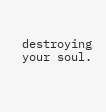destroying your soul.